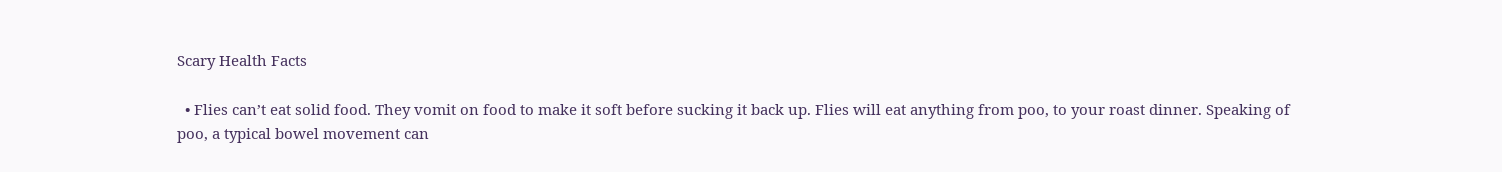Scary Health Facts

  • Flies can’t eat solid food. They vomit on food to make it soft before sucking it back up. Flies will eat anything from poo, to your roast dinner. Speaking of poo, a typical bowel movement can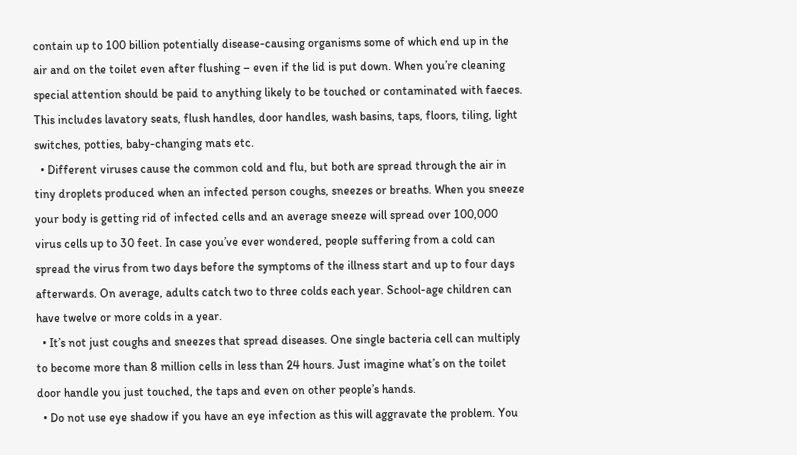contain up to 100 billion potentially disease-causing organisms some of which end up in the air and on the toilet even after flushing – even if the lid is put down. When you’re cleaning special attention should be paid to anything likely to be touched or contaminated with faeces. This includes lavatory seats, flush handles, door handles, wash basins, taps, floors, tiling, light switches, potties, baby-changing mats etc.
  • Different viruses cause the common cold and flu, but both are spread through the air in tiny droplets produced when an infected person coughs, sneezes or breaths. When you sneeze your body is getting rid of infected cells and an average sneeze will spread over 100,000 virus cells up to 30 feet. In case you’ve ever wondered, people suffering from a cold can spread the virus from two days before the symptoms of the illness start and up to four days afterwards. On average, adults catch two to three colds each year. School-age children can have twelve or more colds in a year.
  • It’s not just coughs and sneezes that spread diseases. One single bacteria cell can multiply to become more than 8 million cells in less than 24 hours. Just imagine what’s on the toilet door handle you just touched, the taps and even on other people’s hands.
  • Do not use eye shadow if you have an eye infection as this will aggravate the problem. You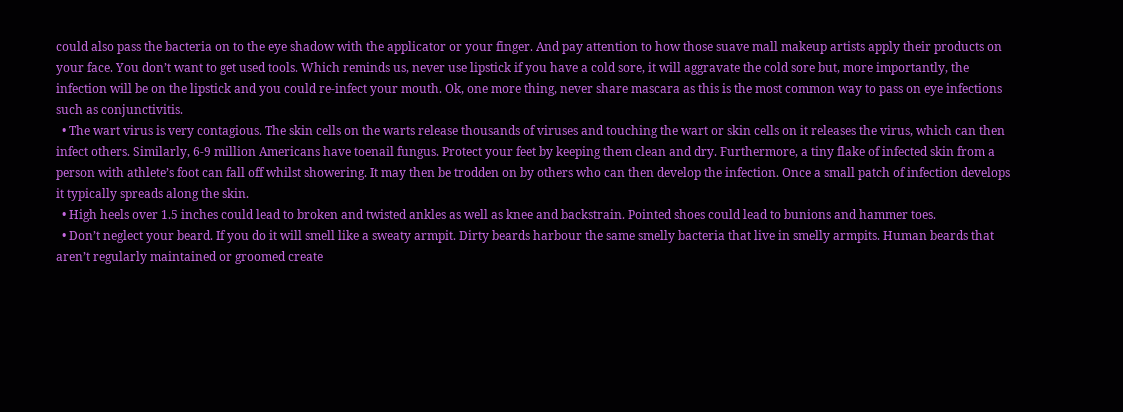could also pass the bacteria on to the eye shadow with the applicator or your finger. And pay attention to how those suave mall makeup artists apply their products on your face. You don’t want to get used tools. Which reminds us, never use lipstick if you have a cold sore, it will aggravate the cold sore but, more importantly, the infection will be on the lipstick and you could re-infect your mouth. Ok, one more thing, never share mascara as this is the most common way to pass on eye infections such as conjunctivitis.
  • The wart virus is very contagious. The skin cells on the warts release thousands of viruses and touching the wart or skin cells on it releases the virus, which can then infect others. Similarly, 6-9 million Americans have toenail fungus. Protect your feet by keeping them clean and dry. Furthermore, a tiny flake of infected skin from a person with athlete’s foot can fall off whilst showering. It may then be trodden on by others who can then develop the infection. Once a small patch of infection develops it typically spreads along the skin.
  • High heels over 1.5 inches could lead to broken and twisted ankles as well as knee and backstrain. Pointed shoes could lead to bunions and hammer toes.
  • Don’t neglect your beard. If you do it will smell like a sweaty armpit. Dirty beards harbour the same smelly bacteria that live in smelly armpits. Human beards that aren’t regularly maintained or groomed create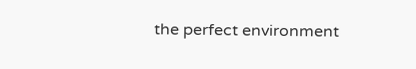the perfect environment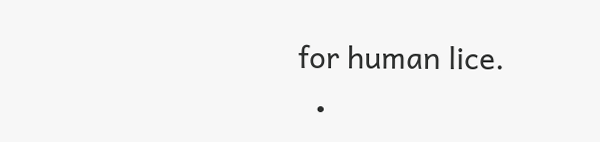for human lice.
  •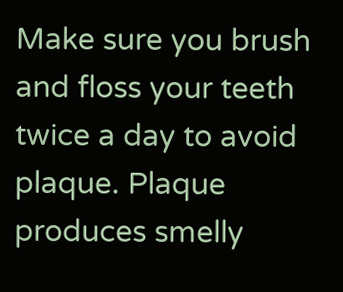Make sure you brush and floss your teeth twice a day to avoid plaque. Plaque produces smelly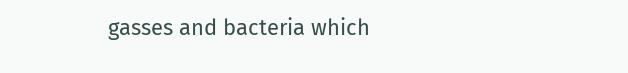gasses and bacteria which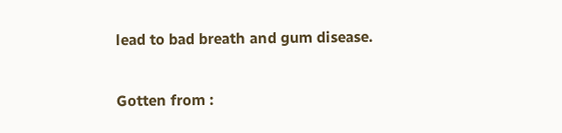lead to bad breath and gum disease.

Gotten from :